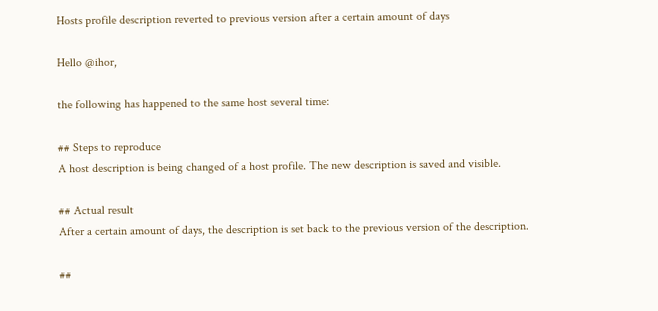Hosts profile description reverted to previous version after a certain amount of days

Hello @ihor,

the following has happened to the same host several time:

## Steps to reproduce
A host description is being changed of a host profile. The new description is saved and visible.

## Actual result
After a certain amount of days, the description is set back to the previous version of the description.

##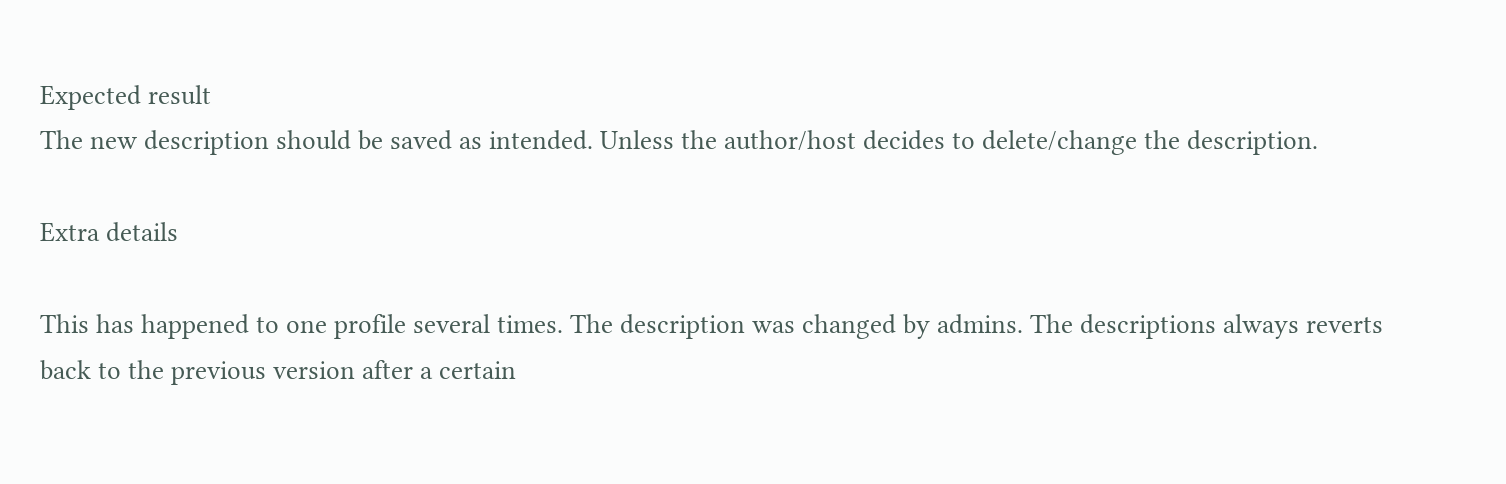Expected result
The new description should be saved as intended. Unless the author/host decides to delete/change the description.

Extra details

This has happened to one profile several times. The description was changed by admins. The descriptions always reverts back to the previous version after a certain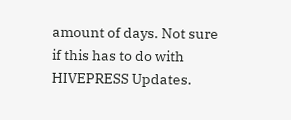amount of days. Not sure if this has to do with HIVEPRESS Updates.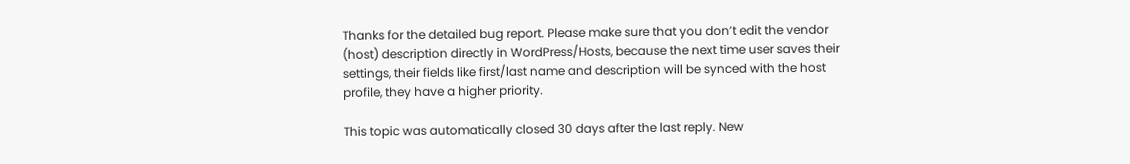Thanks for the detailed bug report. Please make sure that you don’t edit the vendor (host) description directly in WordPress/Hosts, because the next time user saves their settings, their fields like first/last name and description will be synced with the host profile, they have a higher priority.

This topic was automatically closed 30 days after the last reply. New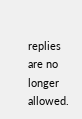replies are no longer allowed.